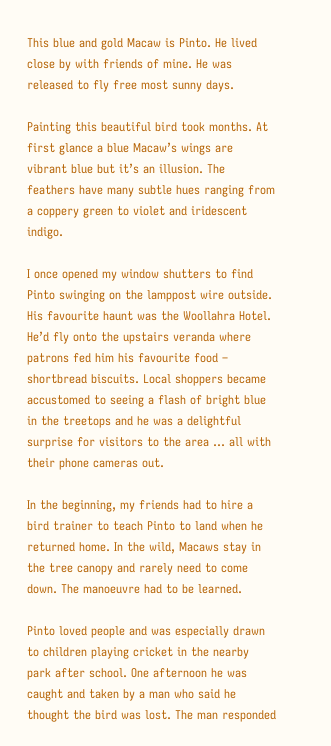This blue and gold Macaw is Pinto. He lived close by with friends of mine. He was released to fly free most sunny days.

Painting this beautiful bird took months. At first glance a blue Macaw’s wings are vibrant blue but it’s an illusion. The feathers have many subtle hues ranging from a coppery green to violet and iridescent indigo.

I once opened my window shutters to find Pinto swinging on the lamppost wire outside. His favourite haunt was the Woollahra Hotel. He’d fly onto the upstairs veranda where patrons fed him his favourite food – shortbread biscuits. Local shoppers became accustomed to seeing a flash of bright blue in the treetops and he was a delightful surprise for visitors to the area … all with their phone cameras out.

In the beginning, my friends had to hire a bird trainer to teach Pinto to land when he returned home. In the wild, Macaws stay in the tree canopy and rarely need to come down. The manoeuvre had to be learned.

Pinto loved people and was especially drawn to children playing cricket in the nearby park after school. One afternoon he was caught and taken by a man who said he thought the bird was lost. The man responded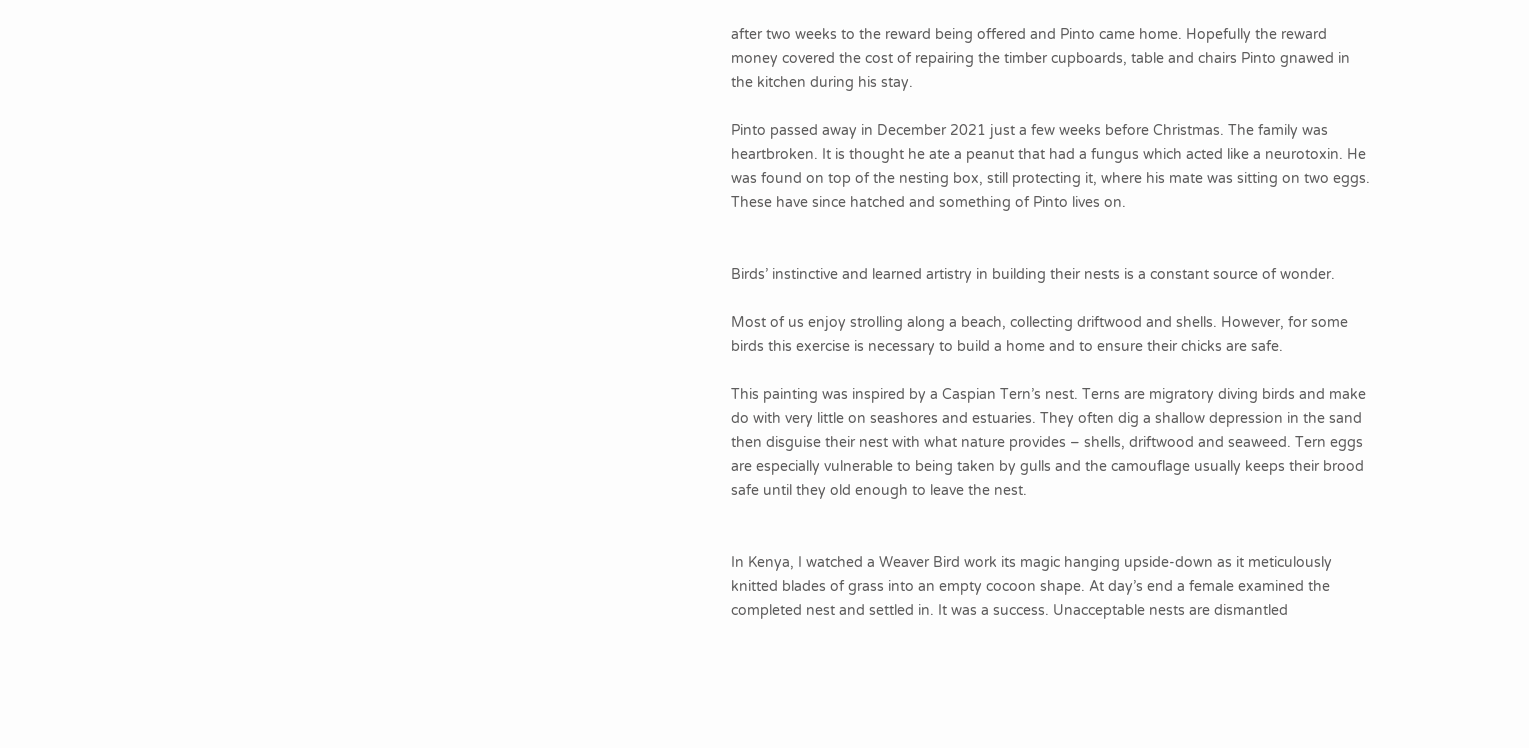after two weeks to the reward being offered and Pinto came home. Hopefully the reward money covered the cost of repairing the timber cupboards, table and chairs Pinto gnawed in the kitchen during his stay.

Pinto passed away in December 2021 just a few weeks before Christmas. The family was heartbroken. It is thought he ate a peanut that had a fungus which acted like a neurotoxin. He was found on top of the nesting box, still protecting it, where his mate was sitting on two eggs. These have since hatched and something of Pinto lives on.


Birds’ instinctive and learned artistry in building their nests is a constant source of wonder.

Most of us enjoy strolling along a beach, collecting driftwood and shells. However, for some birds this exercise is necessary to build a home and to ensure their chicks are safe.

This painting was inspired by a Caspian Tern’s nest. Terns are migratory diving birds and make do with very little on seashores and estuaries. They often dig a shallow depression in the sand then disguise their nest with what nature provides – shells, driftwood and seaweed. Tern eggs are especially vulnerable to being taken by gulls and the camouflage usually keeps their brood safe until they old enough to leave the nest.


In Kenya, I watched a Weaver Bird work its magic hanging upside-down as it meticulously knitted blades of grass into an empty cocoon shape. At day’s end a female examined the completed nest and settled in. It was a success. Unacceptable nests are dismantled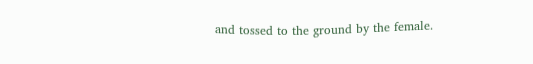and tossed to the ground by the female.